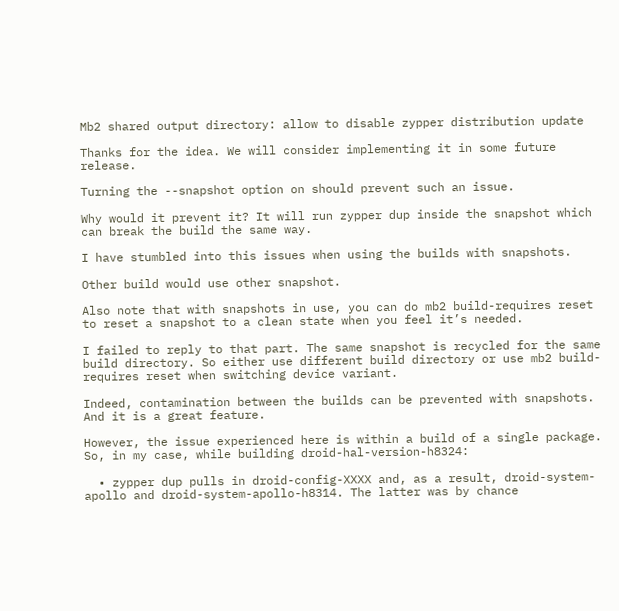Mb2 shared output directory: allow to disable zypper distribution update

Thanks for the idea. We will consider implementing it in some future release.

Turning the --snapshot option on should prevent such an issue.

Why would it prevent it? It will run zypper dup inside the snapshot which can break the build the same way.

I have stumbled into this issues when using the builds with snapshots.

Other build would use other snapshot.

Also note that with snapshots in use, you can do mb2 build-requires reset to reset a snapshot to a clean state when you feel it’s needed.

I failed to reply to that part. The same snapshot is recycled for the same build directory. So either use different build directory or use mb2 build-requires reset when switching device variant.

Indeed, contamination between the builds can be prevented with snapshots. And it is a great feature.

However, the issue experienced here is within a build of a single package. So, in my case, while building droid-hal-version-h8324:

  • zypper dup pulls in droid-config-XXXX and, as a result, droid-system-apollo and droid-system-apollo-h8314. The latter was by chance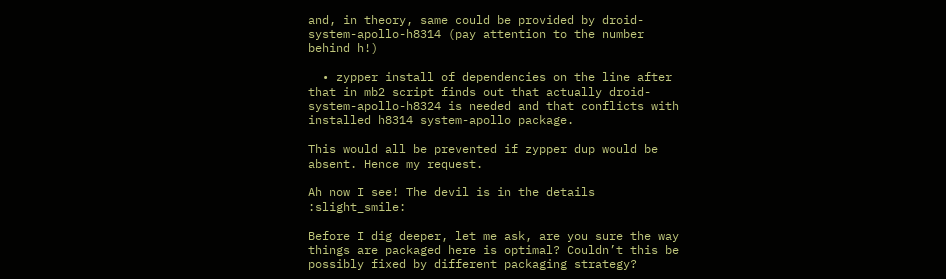and, in theory, same could be provided by droid-system-apollo-h8314 (pay attention to the number behind h!)

  • zypper install of dependencies on the line after that in mb2 script finds out that actually droid-system-apollo-h8324 is needed and that conflicts with installed h8314 system-apollo package.

This would all be prevented if zypper dup would be absent. Hence my request.

Ah now I see! The devil is in the details :slight_smile:

Before I dig deeper, let me ask, are you sure the way things are packaged here is optimal? Couldn’t this be possibly fixed by different packaging strategy?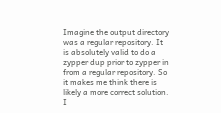Imagine the output directory was a regular repository. It is absolutely valid to do a zypper dup prior to zypper in from a regular repository. So it makes me think there is likely a more correct solution. I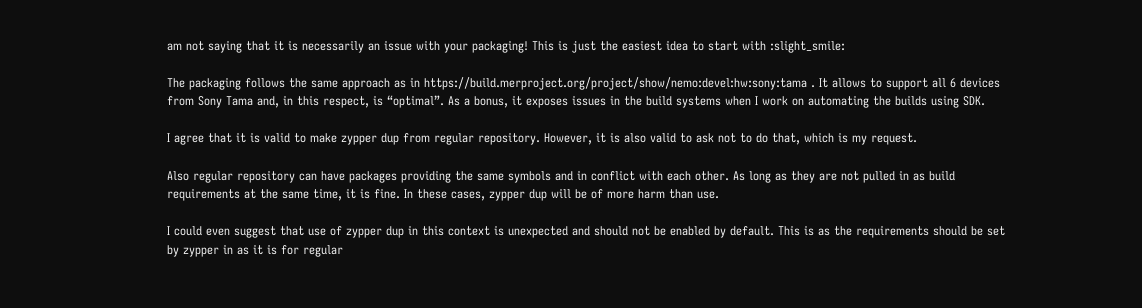am not saying that it is necessarily an issue with your packaging! This is just the easiest idea to start with :slight_smile:

The packaging follows the same approach as in https://build.merproject.org/project/show/nemo:devel:hw:sony:tama . It allows to support all 6 devices from Sony Tama and, in this respect, is “optimal”. As a bonus, it exposes issues in the build systems when I work on automating the builds using SDK.

I agree that it is valid to make zypper dup from regular repository. However, it is also valid to ask not to do that, which is my request.

Also regular repository can have packages providing the same symbols and in conflict with each other. As long as they are not pulled in as build requirements at the same time, it is fine. In these cases, zypper dup will be of more harm than use.

I could even suggest that use of zypper dup in this context is unexpected and should not be enabled by default. This is as the requirements should be set by zypper in as it is for regular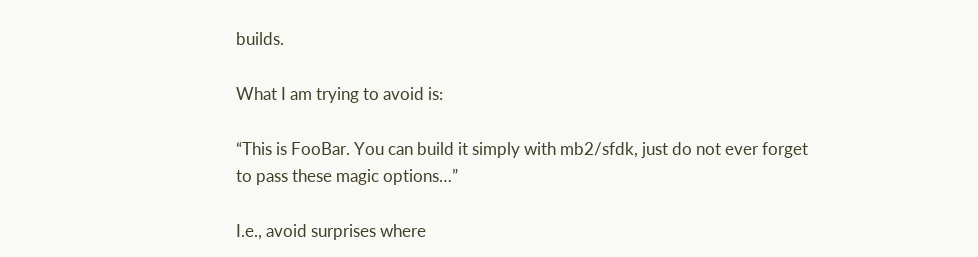builds.

What I am trying to avoid is:

“This is FooBar. You can build it simply with mb2/sfdk, just do not ever forget to pass these magic options…”

I.e., avoid surprises where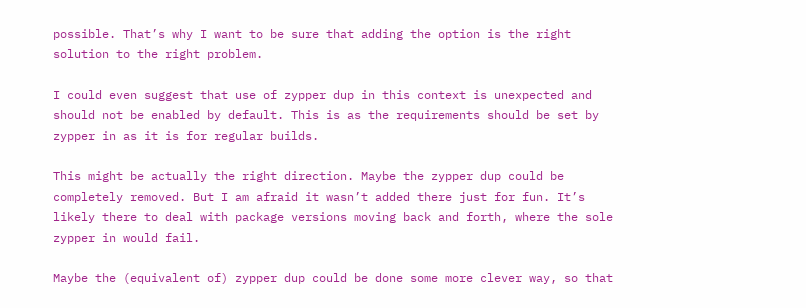possible. That’s why I want to be sure that adding the option is the right solution to the right problem.

I could even suggest that use of zypper dup in this context is unexpected and should not be enabled by default. This is as the requirements should be set by zypper in as it is for regular builds.

This might be actually the right direction. Maybe the zypper dup could be completely removed. But I am afraid it wasn’t added there just for fun. It’s likely there to deal with package versions moving back and forth, where the sole zypper in would fail.

Maybe the (equivalent of) zypper dup could be done some more clever way, so that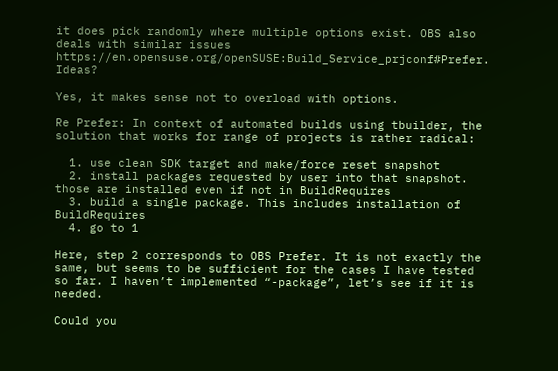it does pick randomly where multiple options exist. OBS also deals with similar issues https://en.opensuse.org/openSUSE:Build_Service_prjconf#Prefer. Ideas?

Yes, it makes sense not to overload with options.

Re Prefer: In context of automated builds using tbuilder, the solution that works for range of projects is rather radical:

  1. use clean SDK target and make/force reset snapshot
  2. install packages requested by user into that snapshot. those are installed even if not in BuildRequires
  3. build a single package. This includes installation of BuildRequires
  4. go to 1

Here, step 2 corresponds to OBS Prefer. It is not exactly the same, but seems to be sufficient for the cases I have tested so far. I haven’t implemented “-package”, let’s see if it is needed.

Could you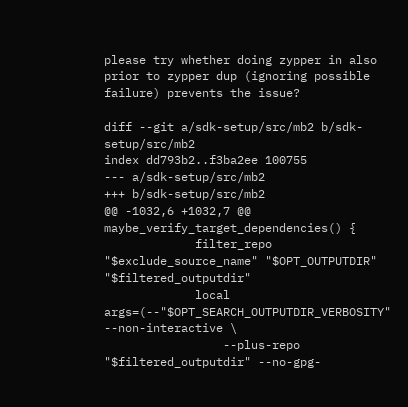please try whether doing zypper in also prior to zypper dup (ignoring possible failure) prevents the issue?

diff --git a/sdk-setup/src/mb2 b/sdk-setup/src/mb2
index dd793b2..f3ba2ee 100755
--- a/sdk-setup/src/mb2
+++ b/sdk-setup/src/mb2
@@ -1032,6 +1032,7 @@ maybe_verify_target_dependencies() {
             filter_repo "$exclude_source_name" "$OPT_OUTPUTDIR" "$filtered_outputdir"
             local args=(--"$OPT_SEARCH_OUTPUTDIR_VERBOSITY" --non-interactive \
                 --plus-repo "$filtered_outputdir" --no-gpg-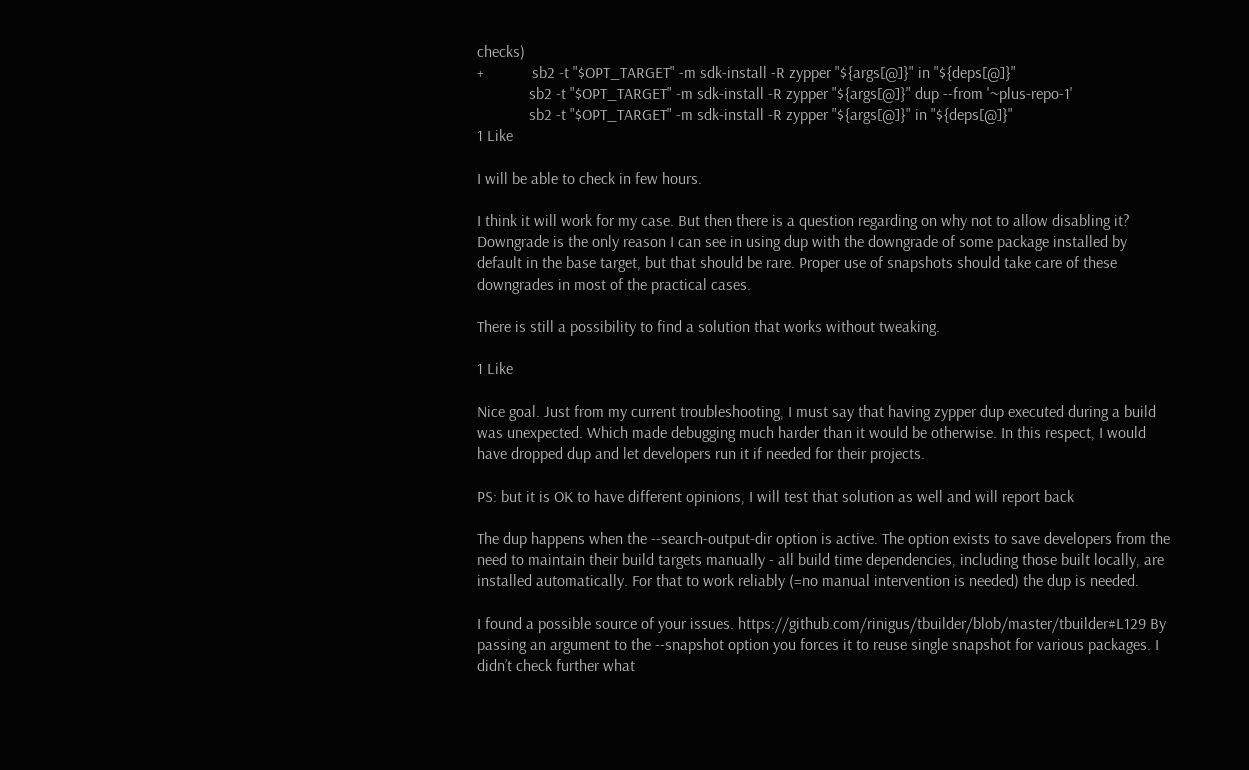checks)
+            sb2 -t "$OPT_TARGET" -m sdk-install -R zypper "${args[@]}" in "${deps[@]}"
             sb2 -t "$OPT_TARGET" -m sdk-install -R zypper "${args[@]}" dup --from '~plus-repo-1'
             sb2 -t "$OPT_TARGET" -m sdk-install -R zypper "${args[@]}" in "${deps[@]}"
1 Like

I will be able to check in few hours.

I think it will work for my case. But then there is a question regarding on why not to allow disabling it? Downgrade is the only reason I can see in using dup with the downgrade of some package installed by default in the base target, but that should be rare. Proper use of snapshots should take care of these downgrades in most of the practical cases.

There is still a possibility to find a solution that works without tweaking.

1 Like

Nice goal. Just from my current troubleshooting, I must say that having zypper dup executed during a build was unexpected. Which made debugging much harder than it would be otherwise. In this respect, I would have dropped dup and let developers run it if needed for their projects.

PS: but it is OK to have different opinions, I will test that solution as well and will report back

The dup happens when the --search-output-dir option is active. The option exists to save developers from the need to maintain their build targets manually - all build time dependencies, including those built locally, are installed automatically. For that to work reliably (=no manual intervention is needed) the dup is needed.

I found a possible source of your issues. https://github.com/rinigus/tbuilder/blob/master/tbuilder#L129 By passing an argument to the --snapshot option you forces it to reuse single snapshot for various packages. I didn’t check further what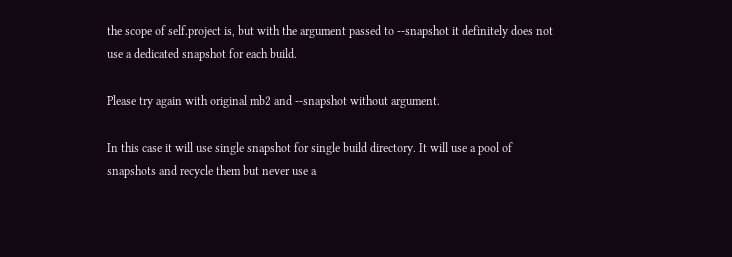the scope of self.project is, but with the argument passed to --snapshot it definitely does not use a dedicated snapshot for each build.

Please try again with original mb2 and --snapshot without argument.

In this case it will use single snapshot for single build directory. It will use a pool of snapshots and recycle them but never use a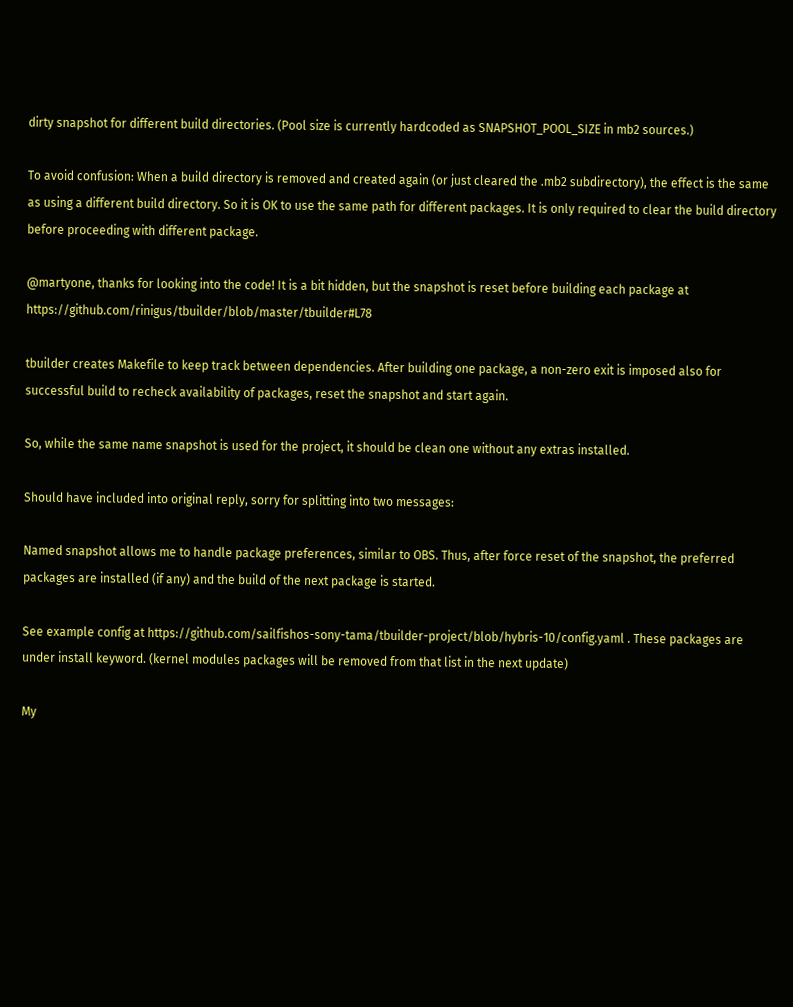dirty snapshot for different build directories. (Pool size is currently hardcoded as SNAPSHOT_POOL_SIZE in mb2 sources.)

To avoid confusion: When a build directory is removed and created again (or just cleared the .mb2 subdirectory), the effect is the same as using a different build directory. So it is OK to use the same path for different packages. It is only required to clear the build directory before proceeding with different package.

@martyone, thanks for looking into the code! It is a bit hidden, but the snapshot is reset before building each package at https://github.com/rinigus/tbuilder/blob/master/tbuilder#L78

tbuilder creates Makefile to keep track between dependencies. After building one package, a non-zero exit is imposed also for successful build to recheck availability of packages, reset the snapshot and start again.

So, while the same name snapshot is used for the project, it should be clean one without any extras installed.

Should have included into original reply, sorry for splitting into two messages:

Named snapshot allows me to handle package preferences, similar to OBS. Thus, after force reset of the snapshot, the preferred packages are installed (if any) and the build of the next package is started.

See example config at https://github.com/sailfishos-sony-tama/tbuilder-project/blob/hybris-10/config.yaml . These packages are under install keyword. (kernel modules packages will be removed from that list in the next update)

My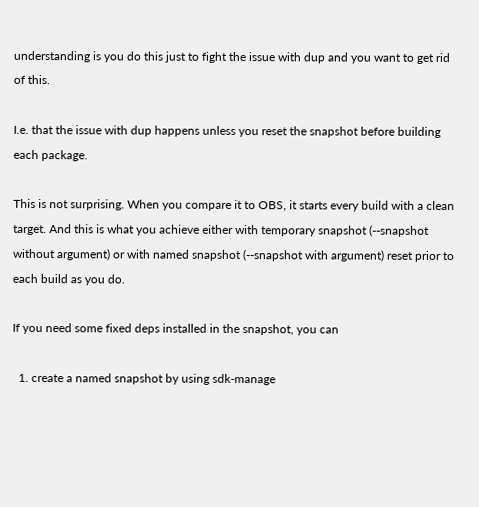understanding is you do this just to fight the issue with dup and you want to get rid of this.

I.e. that the issue with dup happens unless you reset the snapshot before building each package.

This is not surprising. When you compare it to OBS, it starts every build with a clean target. And this is what you achieve either with temporary snapshot (--snapshot without argument) or with named snapshot (--snapshot with argument) reset prior to each build as you do.

If you need some fixed deps installed in the snapshot, you can

  1. create a named snapshot by using sdk-manage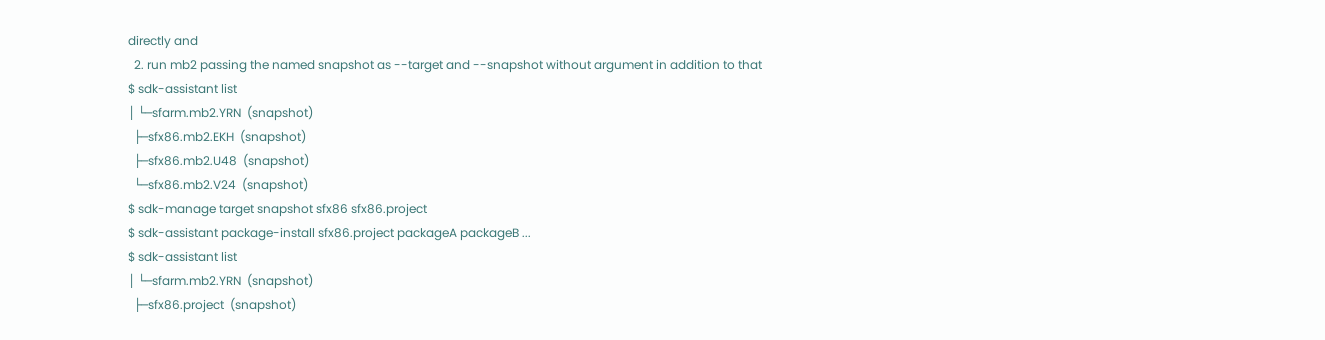directly and
  2. run mb2 passing the named snapshot as --target and --snapshot without argument in addition to that
$ sdk-assistant list
│ └─sfarm.mb2.YRN  (snapshot)
  ├─sfx86.mb2.EKH  (snapshot)
  ├─sfx86.mb2.U48  (snapshot)
  └─sfx86.mb2.V24  (snapshot)
$ sdk-manage target snapshot sfx86 sfx86.project
$ sdk-assistant package-install sfx86.project packageA packageB ...
$ sdk-assistant list
│ └─sfarm.mb2.YRN  (snapshot)
  ├─sfx86.project  (snapshot)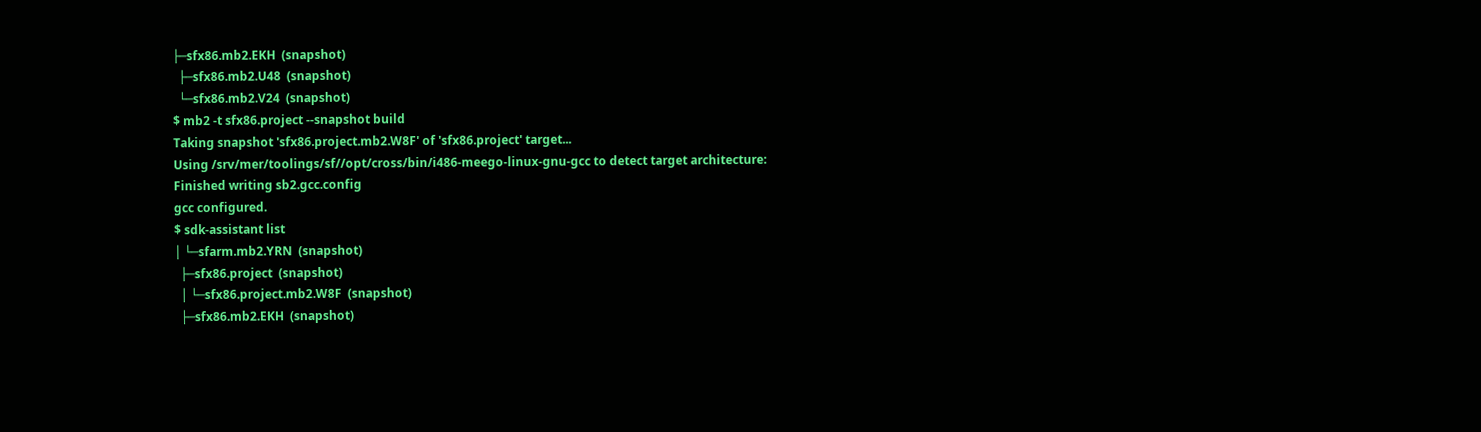├─sfx86.mb2.EKH  (snapshot)
  ├─sfx86.mb2.U48  (snapshot)
  └─sfx86.mb2.V24  (snapshot)
$ mb2 -t sfx86.project --snapshot build
Taking snapshot 'sfx86.project.mb2.W8F' of 'sfx86.project' target...
Using /srv/mer/toolings/sf//opt/cross/bin/i486-meego-linux-gnu-gcc to detect target architecture:
Finished writing sb2.gcc.config
gcc configured.
$ sdk-assistant list
│ └─sfarm.mb2.YRN  (snapshot)
  ├─sfx86.project  (snapshot)
  │ └─sfx86.project.mb2.W8F  (snapshot)
  ├─sfx86.mb2.EKH  (snapshot)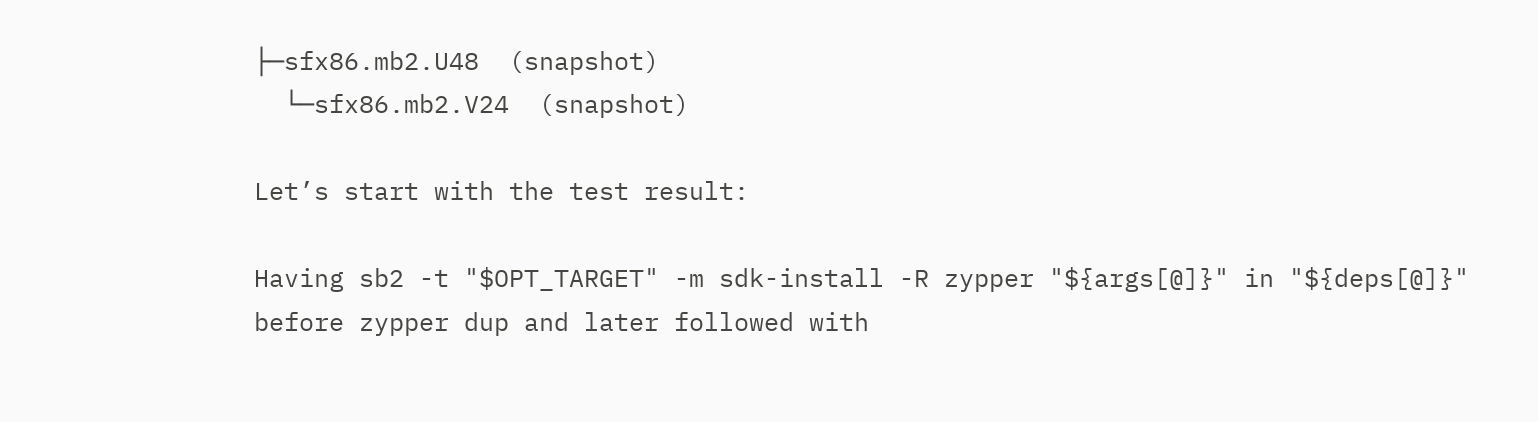├─sfx86.mb2.U48  (snapshot)
  └─sfx86.mb2.V24  (snapshot)

Let’s start with the test result:

Having sb2 -t "$OPT_TARGET" -m sdk-install -R zypper "${args[@]}" in "${deps[@]}" before zypper dup and later followed with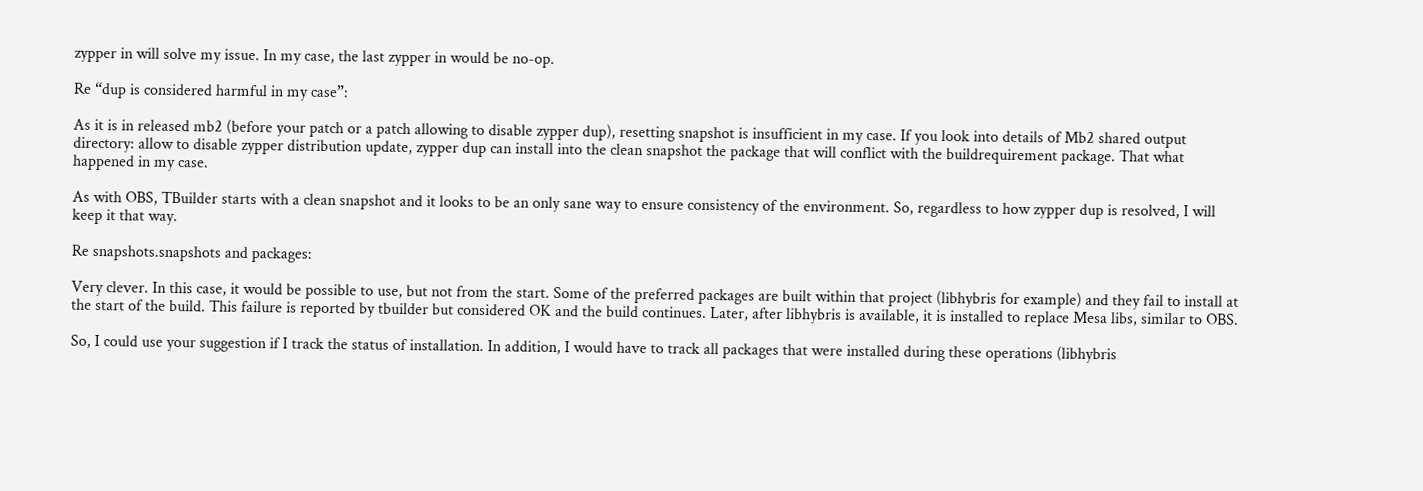zypper in will solve my issue. In my case, the last zypper in would be no-op.

Re “dup is considered harmful in my case”:

As it is in released mb2 (before your patch or a patch allowing to disable zypper dup), resetting snapshot is insufficient in my case. If you look into details of Mb2 shared output directory: allow to disable zypper distribution update, zypper dup can install into the clean snapshot the package that will conflict with the buildrequirement package. That what happened in my case.

As with OBS, TBuilder starts with a clean snapshot and it looks to be an only sane way to ensure consistency of the environment. So, regardless to how zypper dup is resolved, I will keep it that way.

Re snapshots.snapshots and packages:

Very clever. In this case, it would be possible to use, but not from the start. Some of the preferred packages are built within that project (libhybris for example) and they fail to install at the start of the build. This failure is reported by tbuilder but considered OK and the build continues. Later, after libhybris is available, it is installed to replace Mesa libs, similar to OBS.

So, I could use your suggestion if I track the status of installation. In addition, I would have to track all packages that were installed during these operations (libhybris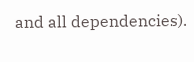and all dependencies).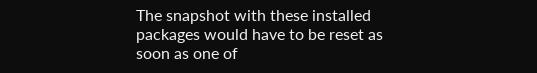The snapshot with these installed packages would have to be reset as soon as one of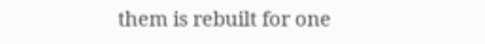them is rebuilt for one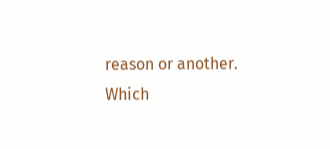reason or another. Which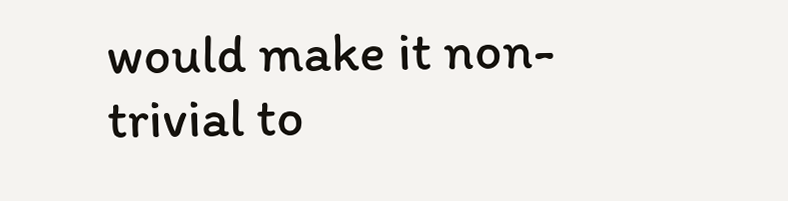would make it non-trivial to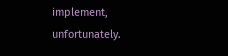implement, unfortunately.